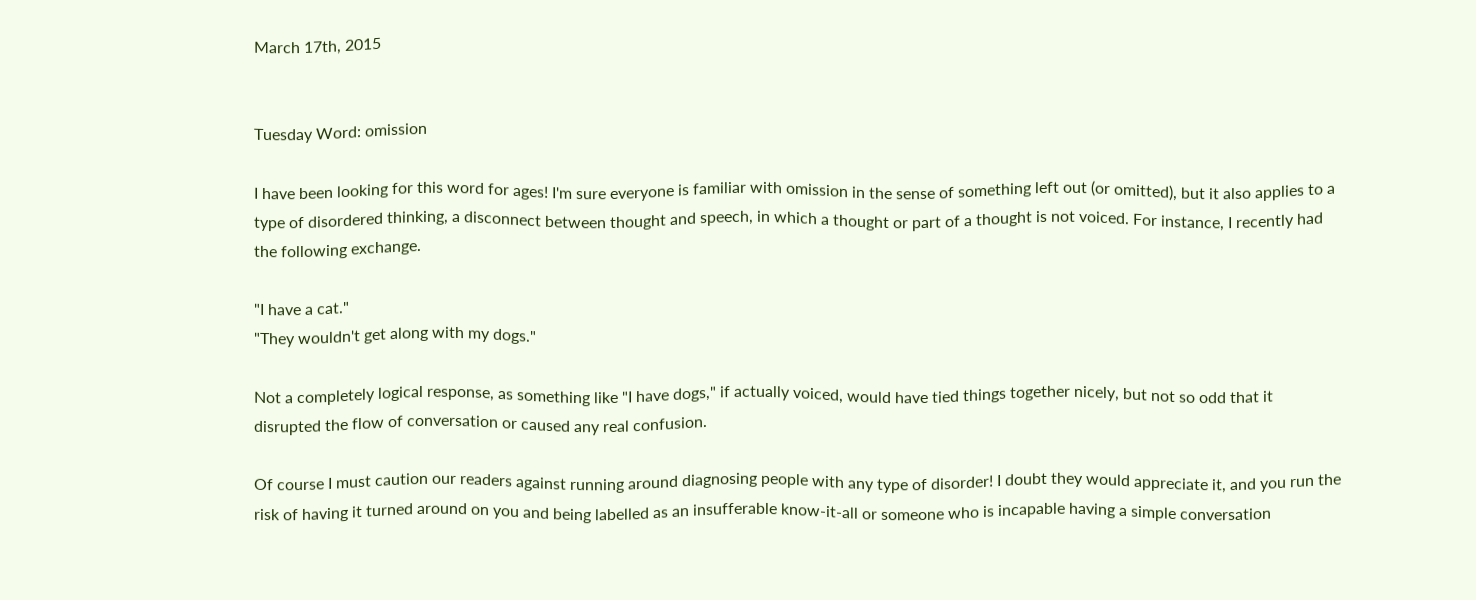March 17th, 2015


Tuesday Word: omission

I have been looking for this word for ages! I'm sure everyone is familiar with omission in the sense of something left out (or omitted), but it also applies to a type of disordered thinking, a disconnect between thought and speech, in which a thought or part of a thought is not voiced. For instance, I recently had the following exchange.

"I have a cat."
"They wouldn't get along with my dogs."

Not a completely logical response, as something like "I have dogs," if actually voiced, would have tied things together nicely, but not so odd that it disrupted the flow of conversation or caused any real confusion.

Of course I must caution our readers against running around diagnosing people with any type of disorder! I doubt they would appreciate it, and you run the risk of having it turned around on you and being labelled as an insufferable know-it-all or someone who is incapable having a simple conversation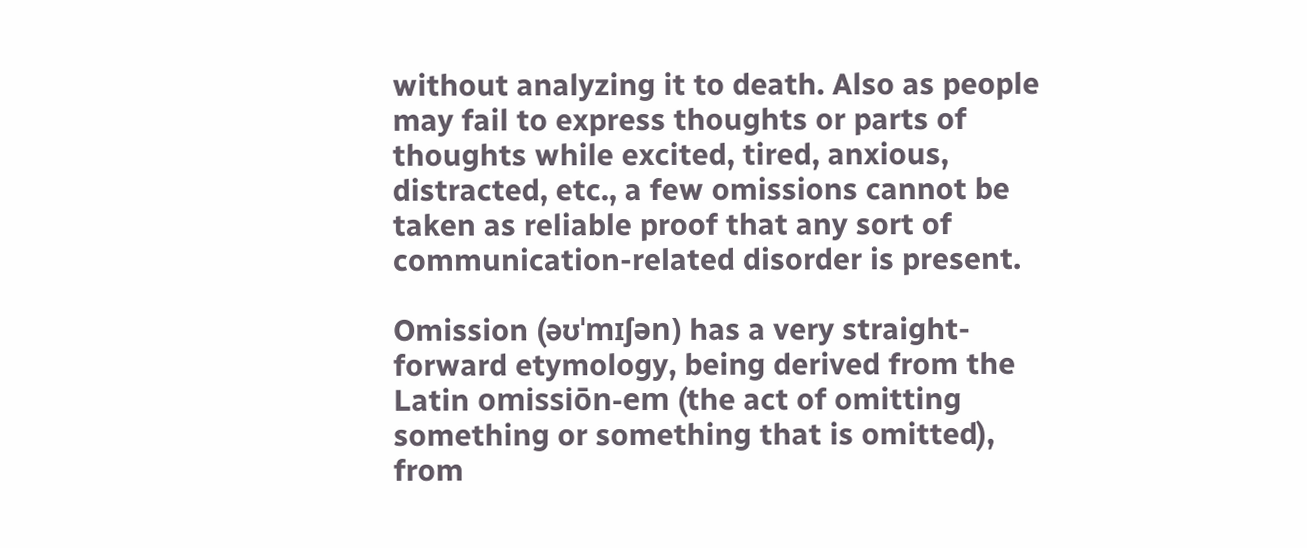without analyzing it to death. Also as people may fail to express thoughts or parts of thoughts while excited, tired, anxious, distracted, etc., a few omissions cannot be taken as reliable proof that any sort of communication-related disorder is present.

Omission (əʊˈmɪʃən) has a very straight-forward etymology, being derived from the Latin omissiōn-em (the act of omitting something or something that is omitted), from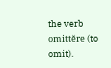the verb omittĕre (to omit).